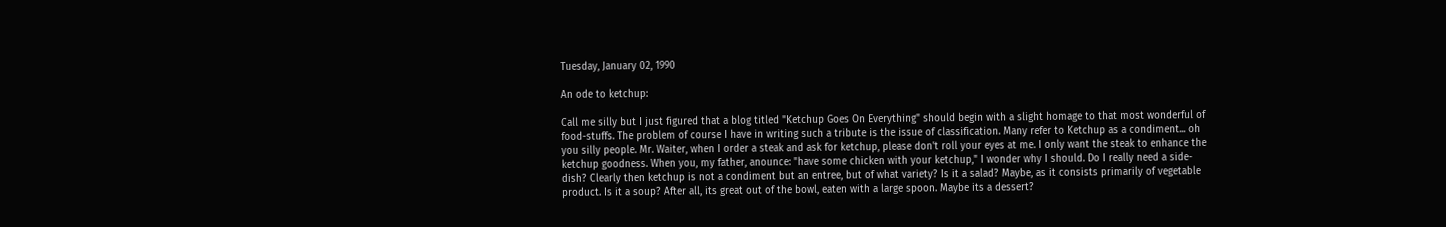Tuesday, January 02, 1990

An ode to ketchup:

Call me silly but I just figured that a blog titled "Ketchup Goes On Everything" should begin with a slight homage to that most wonderful of food-stuffs. The problem of course I have in writing such a tribute is the issue of classification. Many refer to Ketchup as a condiment... oh you silly people. Mr. Waiter, when I order a steak and ask for ketchup, please don't roll your eyes at me. I only want the steak to enhance the ketchup goodness. When you, my father, anounce: "have some chicken with your ketchup," I wonder why I should. Do I really need a side-dish? Clearly then ketchup is not a condiment but an entree, but of what variety? Is it a salad? Maybe, as it consists primarily of vegetable product. Is it a soup? After all, its great out of the bowl, eaten with a large spoon. Maybe its a dessert?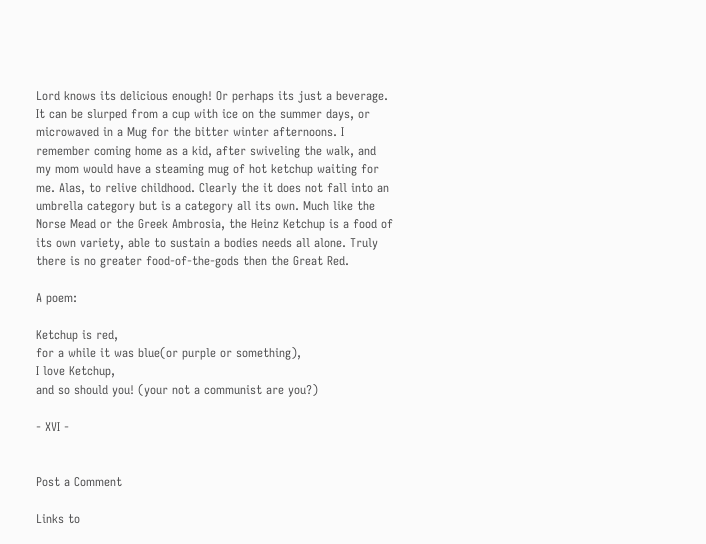Lord knows its delicious enough! Or perhaps its just a beverage. It can be slurped from a cup with ice on the summer days, or microwaved in a Mug for the bitter winter afternoons. I remember coming home as a kid, after swiveling the walk, and my mom would have a steaming mug of hot ketchup waiting for me. Alas, to relive childhood. Clearly the it does not fall into an umbrella category but is a category all its own. Much like the Norse Mead or the Greek Ambrosia, the Heinz Ketchup is a food of its own variety, able to sustain a bodies needs all alone. Truly there is no greater food-of-the-gods then the Great Red.

A poem:

Ketchup is red,
for a while it was blue(or purple or something),
I love Ketchup,
and so should you! (your not a communist are you?)

- XVI -


Post a Comment

Links to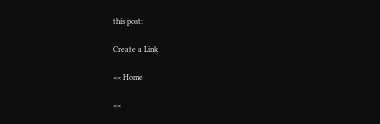this post:

Create a Link

<< Home

<<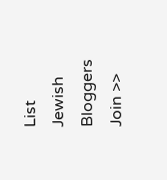List
Jewish Bloggers
Join >>